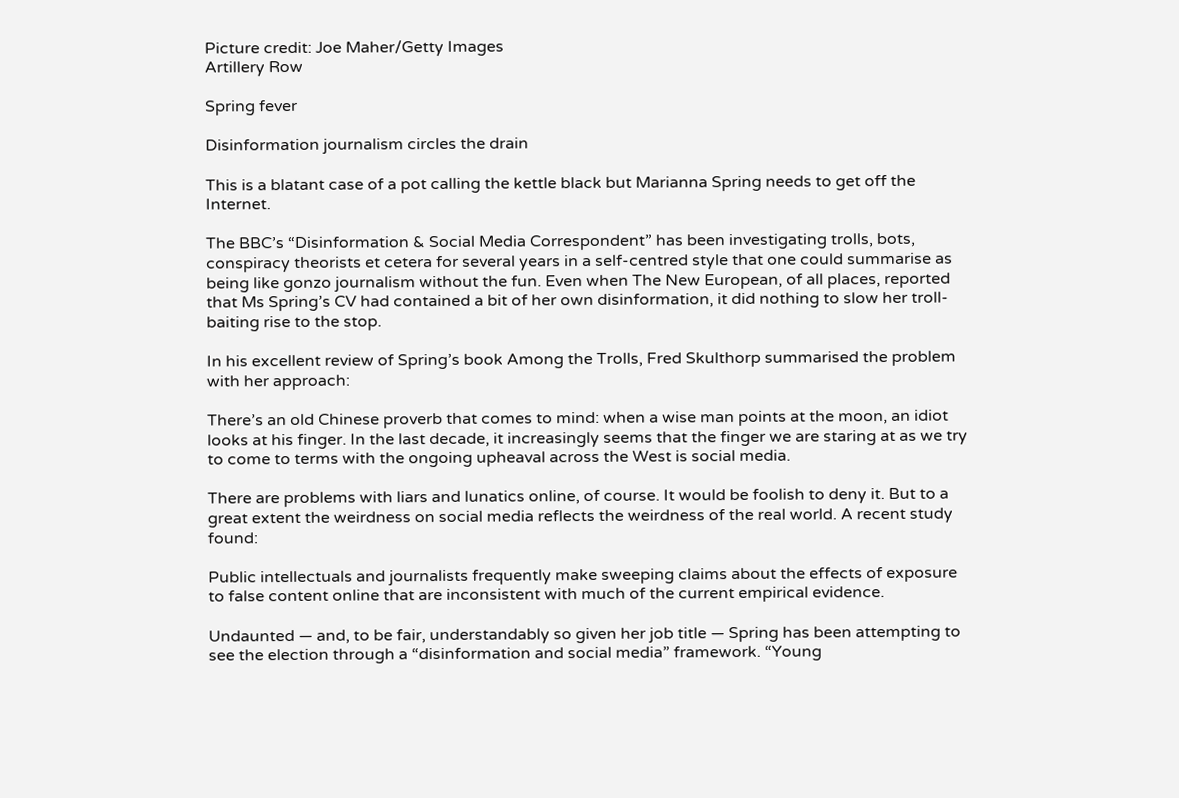Picture credit: Joe Maher/Getty Images
Artillery Row

Spring fever

Disinformation journalism circles the drain

This is a blatant case of a pot calling the kettle black but Marianna Spring needs to get off the Internet.

The BBC’s “Disinformation & Social Media Correspondent” has been investigating trolls, bots, conspiracy theorists et cetera for several years in a self-centred style that one could summarise as being like gonzo journalism without the fun. Even when The New European, of all places, reported that Ms Spring’s CV had contained a bit of her own disinformation, it did nothing to slow her troll-baiting rise to the stop.

In his excellent review of Spring’s book Among the Trolls, Fred Skulthorp summarised the problem with her approach:

There’s an old Chinese proverb that comes to mind: when a wise man points at the moon, an idiot looks at his finger. In the last decade, it increasingly seems that the finger we are staring at as we try to come to terms with the ongoing upheaval across the West is social media.

There are problems with liars and lunatics online, of course. It would be foolish to deny it. But to a great extent the weirdness on social media reflects the weirdness of the real world. A recent study found:

Public intellectuals and journalists frequently make sweeping claims about the effects of exposure to false content online that are inconsistent with much of the current empirical evidence.

Undaunted — and, to be fair, understandably so given her job title — Spring has been attempting to see the election through a “disinformation and social media” framework. “Young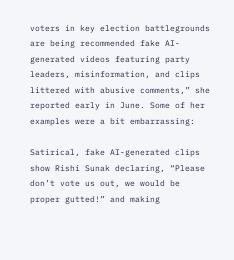voters in key election battlegrounds are being recommended fake AI-generated videos featuring party leaders, misinformation, and clips littered with abusive comments,” she reported early in June. Some of her examples were a bit embarrassing:

Satirical, fake AI-generated clips show Rishi Sunak declaring, “Please don’t vote us out, we would be proper gutted!” and making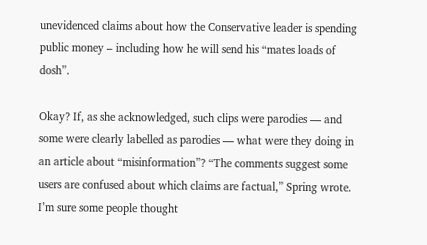unevidenced claims about how the Conservative leader is spending public money – including how he will send his “mates loads of dosh”.

Okay? If, as she acknowledged, such clips were parodies — and some were clearly labelled as parodies — what were they doing in an article about “misinformation”? “The comments suggest some users are confused about which claims are factual,” Spring wrote. I’m sure some people thought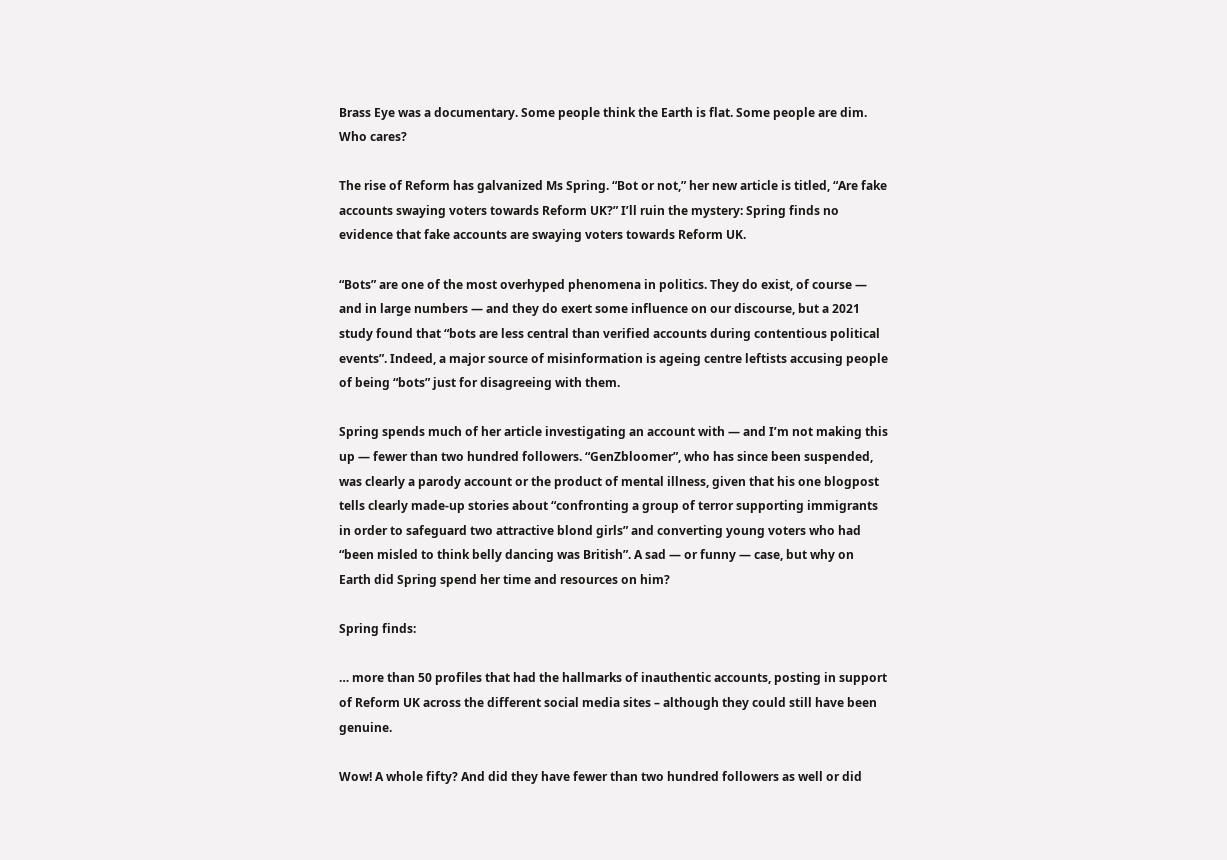Brass Eye was a documentary. Some people think the Earth is flat. Some people are dim. Who cares?

The rise of Reform has galvanized Ms Spring. “Bot or not,” her new article is titled, “Are fake accounts swaying voters towards Reform UK?” I’ll ruin the mystery: Spring finds no evidence that fake accounts are swaying voters towards Reform UK.

“Bots” are one of the most overhyped phenomena in politics. They do exist, of course — and in large numbers — and they do exert some influence on our discourse, but a 2021 study found that “bots are less central than verified accounts during contentious political events”. Indeed, a major source of misinformation is ageing centre leftists accusing people of being “bots” just for disagreeing with them.

Spring spends much of her article investigating an account with — and I’m not making this up — fewer than two hundred followers. “GenZbloomer”, who has since been suspended, was clearly a parody account or the product of mental illness, given that his one blogpost tells clearly made-up stories about “confronting a group of terror supporting immigrants in order to safeguard two attractive blond girls” and converting young voters who had “been misled to think belly dancing was British”. A sad — or funny — case, but why on Earth did Spring spend her time and resources on him?

Spring finds:

… more than 50 profiles that had the hallmarks of inauthentic accounts, posting in support of Reform UK across the different social media sites – although they could still have been genuine.

Wow! A whole fifty? And did they have fewer than two hundred followers as well or did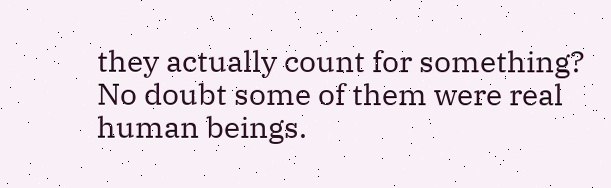they actually count for something? No doubt some of them were real human beings.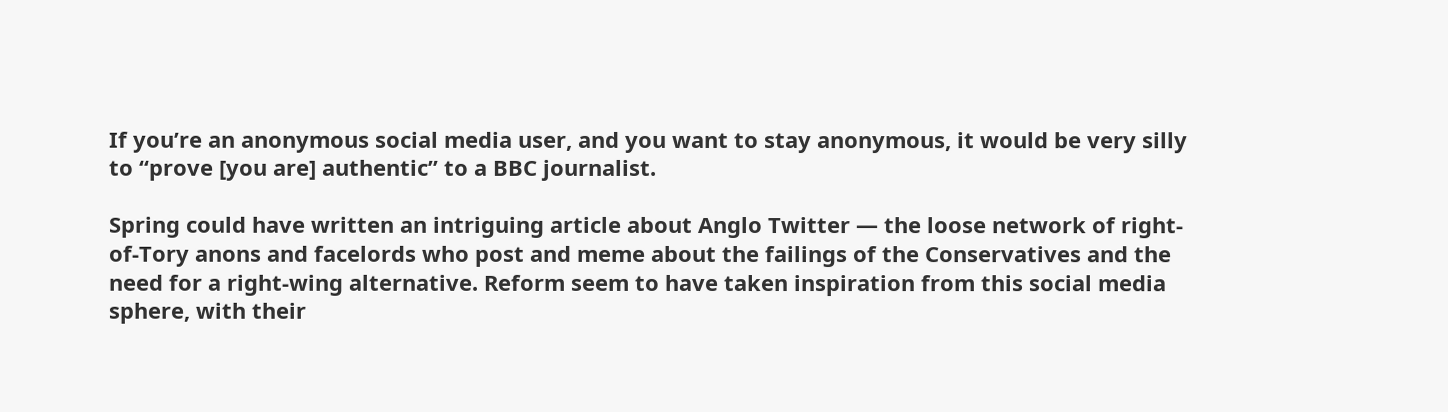If you’re an anonymous social media user, and you want to stay anonymous, it would be very silly to “prove [you are] authentic” to a BBC journalist.

Spring could have written an intriguing article about Anglo Twitter — the loose network of right-of-Tory anons and facelords who post and meme about the failings of the Conservatives and the need for a right-wing alternative. Reform seem to have taken inspiration from this social media sphere, with their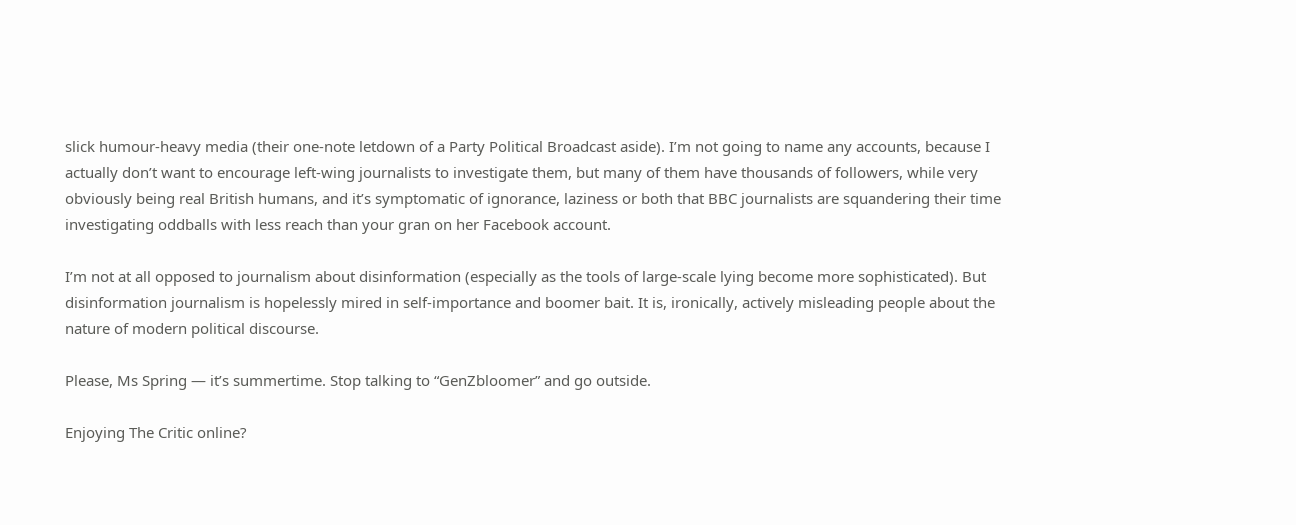slick humour-heavy media (their one-note letdown of a Party Political Broadcast aside). I’m not going to name any accounts, because I actually don’t want to encourage left-wing journalists to investigate them, but many of them have thousands of followers, while very obviously being real British humans, and it’s symptomatic of ignorance, laziness or both that BBC journalists are squandering their time investigating oddballs with less reach than your gran on her Facebook account.

I’m not at all opposed to journalism about disinformation (especially as the tools of large-scale lying become more sophisticated). But disinformation journalism is hopelessly mired in self-importance and boomer bait. It is, ironically, actively misleading people about the nature of modern political discourse.

Please, Ms Spring — it’s summertime. Stop talking to “GenZbloomer” and go outside.

Enjoying The Critic online?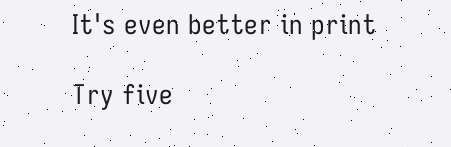It's even better in print

Try five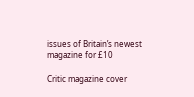issues of Britain’s newest magazine for £10

Critic magazine cover